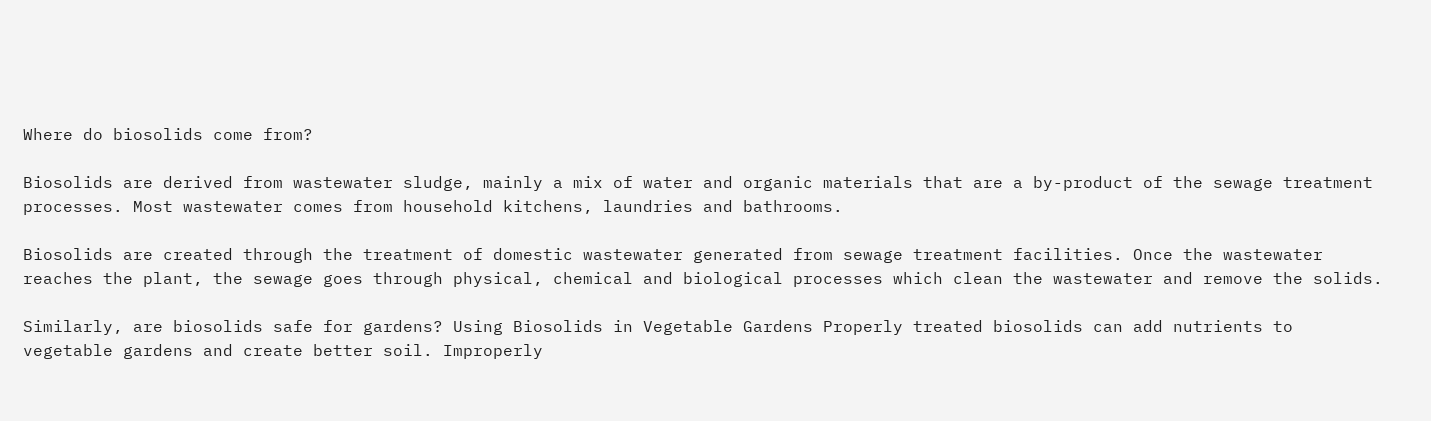Where do biosolids come from?

Biosolids are derived from wastewater sludge, mainly a mix of water and organic materials that are a by-product of the sewage treatment processes. Most wastewater comes from household kitchens, laundries and bathrooms.

Biosolids are created through the treatment of domestic wastewater generated from sewage treatment facilities. Once the wastewater reaches the plant, the sewage goes through physical, chemical and biological processes which clean the wastewater and remove the solids.

Similarly, are biosolids safe for gardens? Using Biosolids in Vegetable Gardens Properly treated biosolids can add nutrients to vegetable gardens and create better soil. Improperly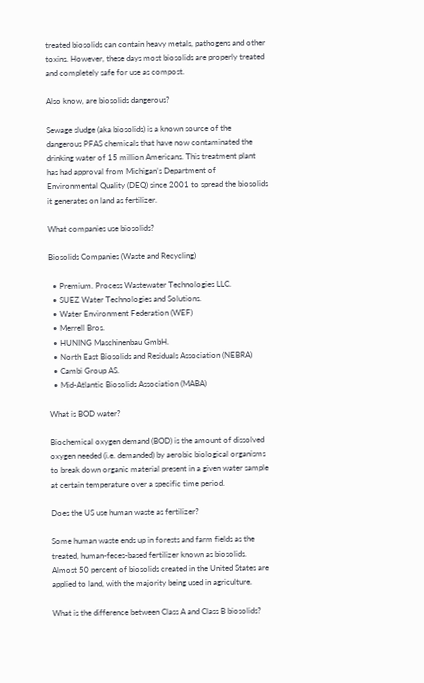treated biosolids can contain heavy metals, pathogens and other toxins. However, these days most biosolids are properly treated and completely safe for use as compost.

Also know, are biosolids dangerous?

Sewage sludge (aka biosolids) is a known source of the dangerous PFAS chemicals that have now contaminated the drinking water of 15 million Americans. This treatment plant has had approval from Michigan’s Department of Environmental Quality (DEQ) since 2001 to spread the biosolids it generates on land as fertilizer.

What companies use biosolids?

Biosolids Companies (Waste and Recycling)

  • Premium. Process Wastewater Technologies LLC.
  • SUEZ Water Technologies and Solutions.
  • Water Environment Federation (WEF)
  • Merrell Bros.
  • HUNING Maschinenbau GmbH.
  • North East Biosolids and Residuals Association (NEBRA)
  • Cambi Group AS.
  • Mid-Atlantic Biosolids Association (MABA)

What is BOD water?

Biochemical oxygen demand (BOD) is the amount of dissolved oxygen needed (i.e. demanded) by aerobic biological organisms to break down organic material present in a given water sample at certain temperature over a specific time period.

Does the US use human waste as fertilizer?

Some human waste ends up in forests and farm fields as the treated, human-feces-based fertilizer known as biosolids. Almost 50 percent of biosolids created in the United States are applied to land, with the majority being used in agriculture.

What is the difference between Class A and Class B biosolids?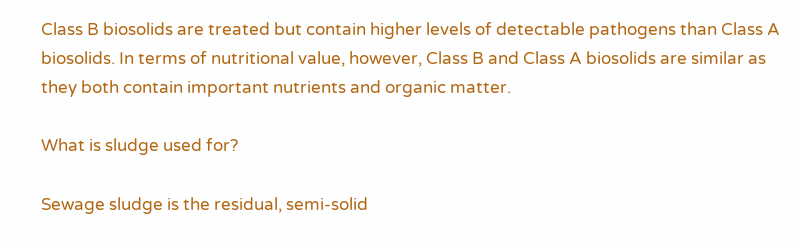Class B biosolids are treated but contain higher levels of detectable pathogens than Class A biosolids. In terms of nutritional value, however, Class B and Class A biosolids are similar as they both contain important nutrients and organic matter.

What is sludge used for?

Sewage sludge is the residual, semi-solid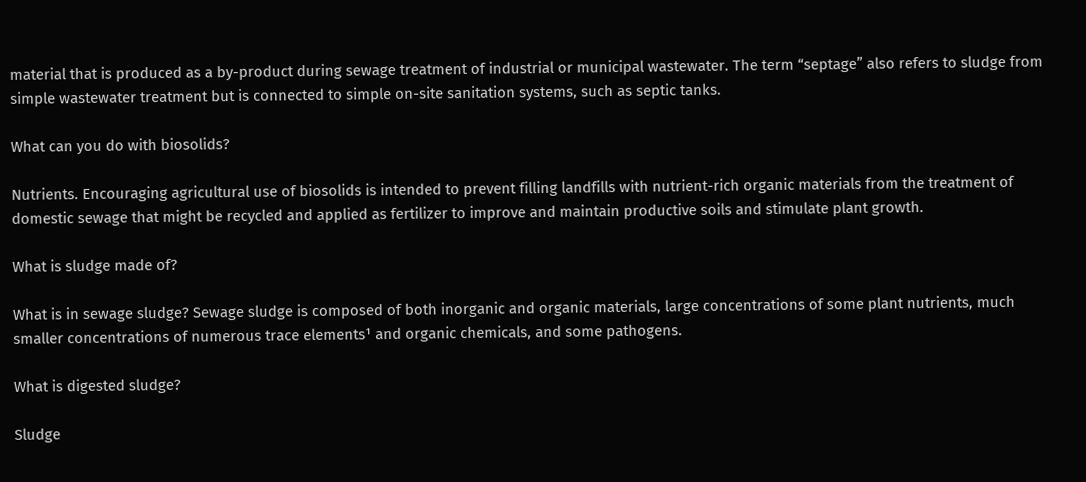material that is produced as a by-product during sewage treatment of industrial or municipal wastewater. The term “septage” also refers to sludge from simple wastewater treatment but is connected to simple on-site sanitation systems, such as septic tanks.

What can you do with biosolids?

Nutrients. Encouraging agricultural use of biosolids is intended to prevent filling landfills with nutrient-rich organic materials from the treatment of domestic sewage that might be recycled and applied as fertilizer to improve and maintain productive soils and stimulate plant growth.

What is sludge made of?

What is in sewage sludge? Sewage sludge is composed of both inorganic and organic materials, large concentrations of some plant nutrients, much smaller concentrations of numerous trace elements¹ and organic chemicals, and some pathogens.

What is digested sludge?

Sludge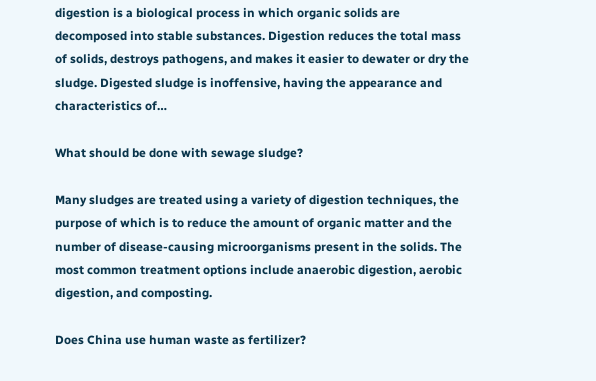digestion is a biological process in which organic solids are decomposed into stable substances. Digestion reduces the total mass of solids, destroys pathogens, and makes it easier to dewater or dry the sludge. Digested sludge is inoffensive, having the appearance and characteristics of…

What should be done with sewage sludge?

Many sludges are treated using a variety of digestion techniques, the purpose of which is to reduce the amount of organic matter and the number of disease-causing microorganisms present in the solids. The most common treatment options include anaerobic digestion, aerobic digestion, and composting.

Does China use human waste as fertilizer?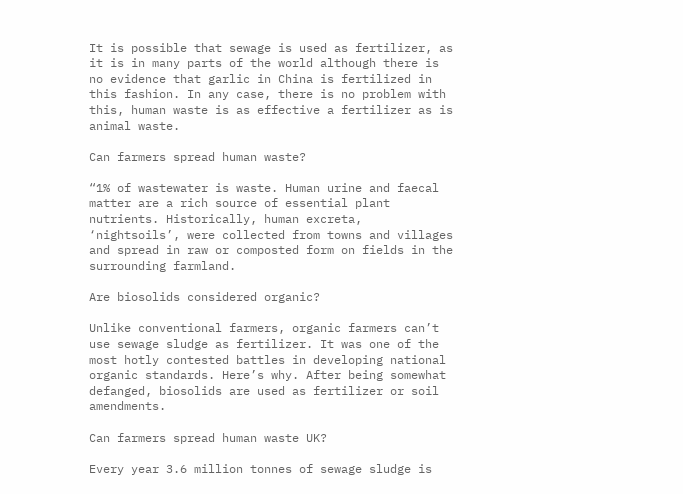It is possible that sewage is used as fertilizer, as it is in many parts of the world although there is no evidence that garlic in China is fertilized in this fashion. In any case, there is no problem with this, human waste is as effective a fertilizer as is animal waste.

Can farmers spread human waste?

“1% of wastewater is waste. Human urine and faecal matter are a rich source of essential plant nutrients. Historically, human excreta, ‘nightsoils’, were collected from towns and villages and spread in raw or composted form on fields in the surrounding farmland.

Are biosolids considered organic?

Unlike conventional farmers, organic farmers can’t use sewage sludge as fertilizer. It was one of the most hotly contested battles in developing national organic standards. Here’s why. After being somewhat defanged, biosolids are used as fertilizer or soil amendments.

Can farmers spread human waste UK?

Every year 3.6 million tonnes of sewage sludge is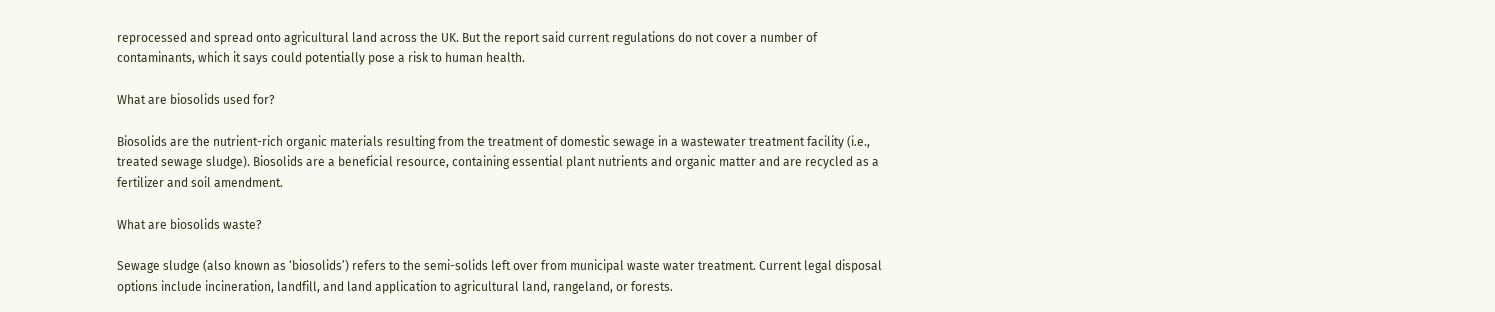reprocessed and spread onto agricultural land across the UK. But the report said current regulations do not cover a number of contaminants, which it says could potentially pose a risk to human health.

What are biosolids used for?

Biosolids are the nutrient-rich organic materials resulting from the treatment of domestic sewage in a wastewater treatment facility (i.e., treated sewage sludge). Biosolids are a beneficial resource, containing essential plant nutrients and organic matter and are recycled as a fertilizer and soil amendment.

What are biosolids waste?

Sewage sludge (also known as ‘biosolids’) refers to the semi-solids left over from municipal waste water treatment. Current legal disposal options include incineration, landfill, and land application to agricultural land, rangeland, or forests.